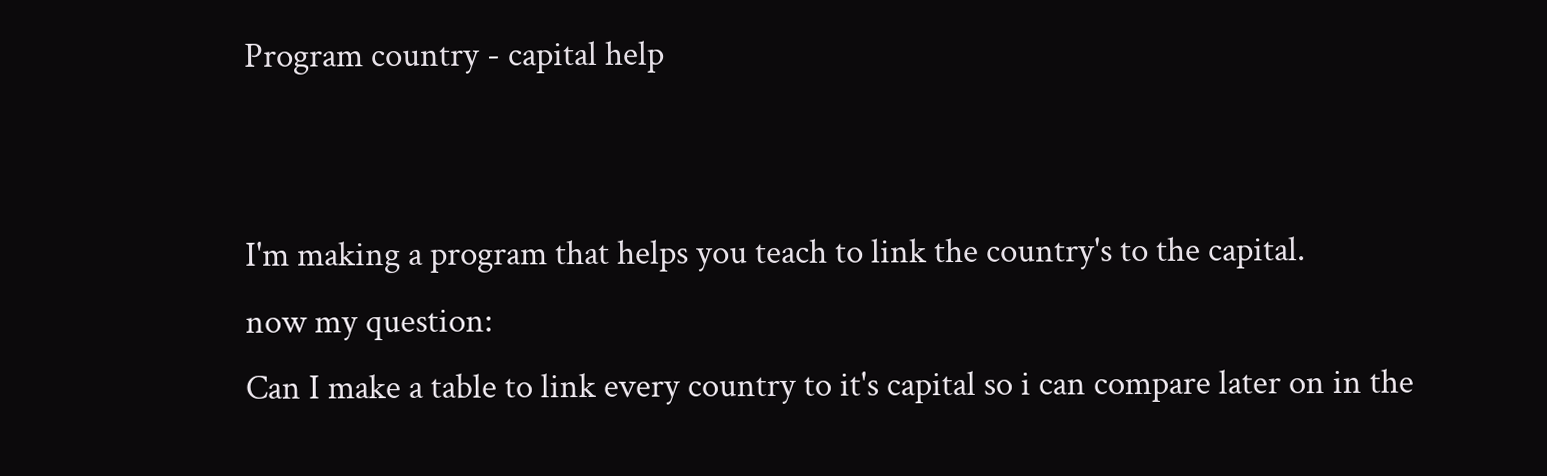Program country - capital help


I'm making a program that helps you teach to link the country's to the capital.
now my question:
Can I make a table to link every country to it's capital so i can compare later on in the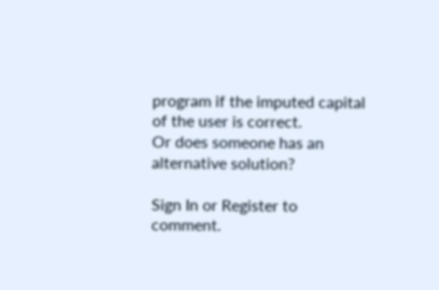program if the imputed capital of the user is correct.
Or does someone has an alternative solution?

Sign In or Register to comment.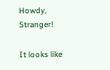Howdy, Stranger!

It looks like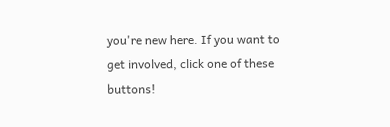you're new here. If you want to get involved, click one of these buttons!